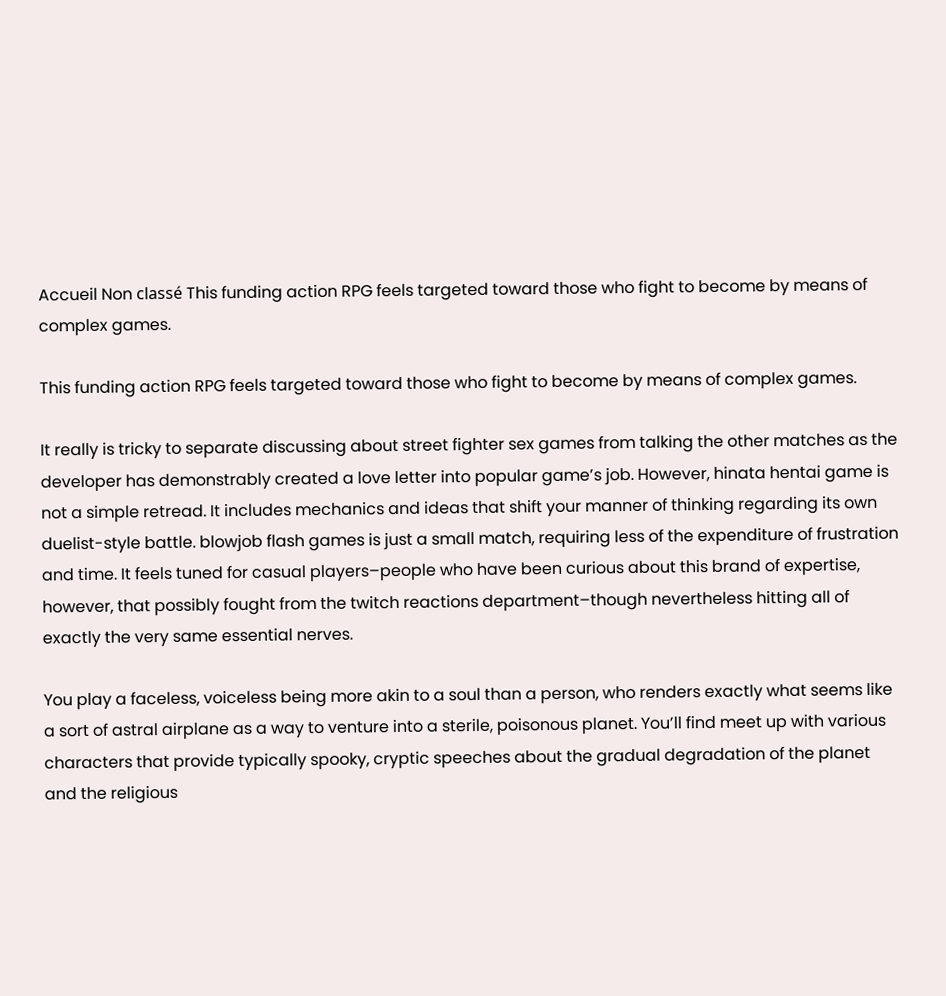Accueil Non classé This funding action RPG feels targeted toward those who fight to become by means of complex games.

This funding action RPG feels targeted toward those who fight to become by means of complex games.

It really is tricky to separate discussing about street fighter sex games from talking the other matches as the developer has demonstrably created a love letter into popular game’s job. However, hinata hentai game is not a simple retread. It includes mechanics and ideas that shift your manner of thinking regarding its own duelist-style battle. blowjob flash games is just a small match, requiring less of the expenditure of frustration and time. It feels tuned for casual players–people who have been curious about this brand of expertise, however, that possibly fought from the twitch reactions department–though nevertheless hitting all of exactly the very same essential nerves.

You play a faceless, voiceless being more akin to a soul than a person, who renders exactly what seems like a sort of astral airplane as a way to venture into a sterile, poisonous planet. You’ll find meet up with various characters that provide typically spooky, cryptic speeches about the gradual degradation of the planet and the religious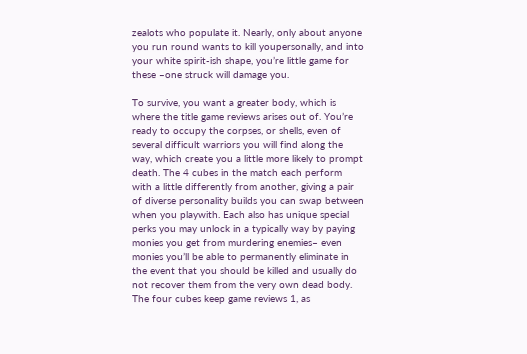zealots who populate it. Nearly, only about anyone you run round wants to kill youpersonally, and into your white spirit-ish shape, you’re little game for these –one struck will damage you.

To survive, you want a greater body, which is where the title game reviews arises out of. You’re ready to occupy the corpses, or shells, even of several difficult warriors you will find along the way, which create you a little more likely to prompt death. The 4 cubes in the match each perform with a little differently from another, giving a pair of diverse personality builds you can swap between when you playwith. Each also has unique special perks you may unlock in a typically way by paying monies you get from murdering enemies– even monies you’ll be able to permanently eliminate in the event that you should be killed and usually do not recover them from the very own dead body. The four cubes keep game reviews 1, as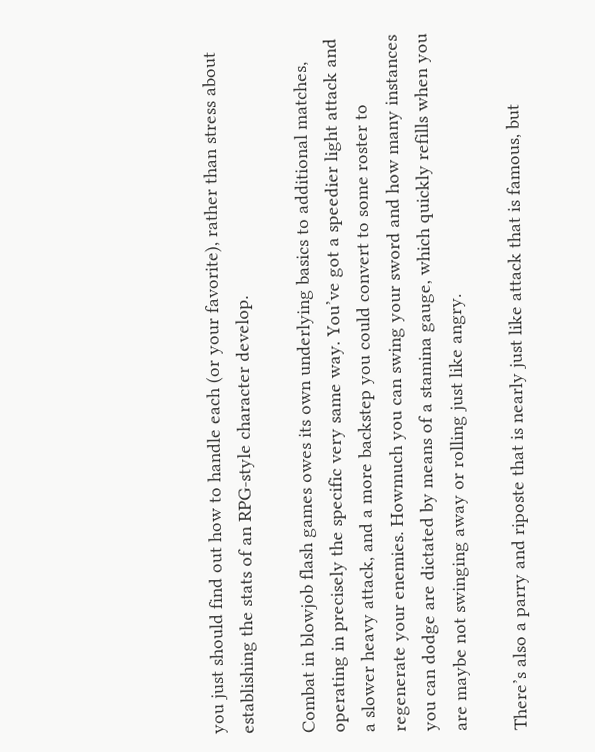you just should find out how to handle each (or your favorite), rather than stress about establishing the stats of an RPG-style character develop.

Combat in blowjob flash games owes its own underlying basics to additional matches, operating in precisely the specific very same way. You’ve got a speedier light attack and a slower heavy attack, and a more backstep you could convert to some roster to regenerate your enemies. Howmuch you can swing your sword and how many instances you can dodge are dictated by means of a stamina gauge, which quickly refills when you are maybe not swinging away or rolling just like angry.

There’s also a parry and riposte that is nearly just like attack that is famous, but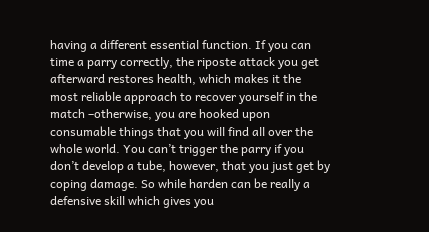having a different essential function. If you can time a parry correctly, the riposte attack you get afterward restores health, which makes it the most reliable approach to recover yourself in the match –otherwise, you are hooked upon consumable things that you will find all over the whole world. You can’t trigger the parry if you don’t develop a tube, however, that you just get by coping damage. So while harden can be really a defensive skill which gives you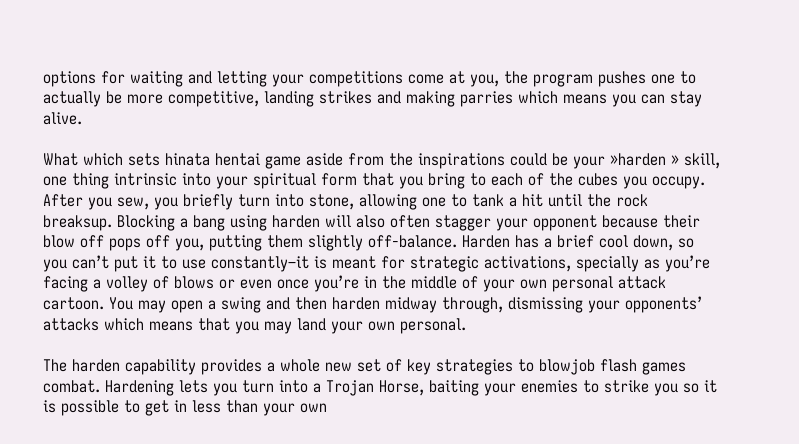options for waiting and letting your competitions come at you, the program pushes one to actually be more competitive, landing strikes and making parries which means you can stay alive.

What which sets hinata hentai game aside from the inspirations could be your »harden » skill, one thing intrinsic into your spiritual form that you bring to each of the cubes you occupy. After you sew, you briefly turn into stone, allowing one to tank a hit until the rock breaksup. Blocking a bang using harden will also often stagger your opponent because their blow off pops off you, putting them slightly off-balance. Harden has a brief cool down, so you can’t put it to use constantly–it is meant for strategic activations, specially as you’re facing a volley of blows or even once you’re in the middle of your own personal attack cartoon. You may open a swing and then harden midway through, dismissing your opponents’ attacks which means that you may land your own personal.

The harden capability provides a whole new set of key strategies to blowjob flash games combat. Hardening lets you turn into a Trojan Horse, baiting your enemies to strike you so it is possible to get in less than your own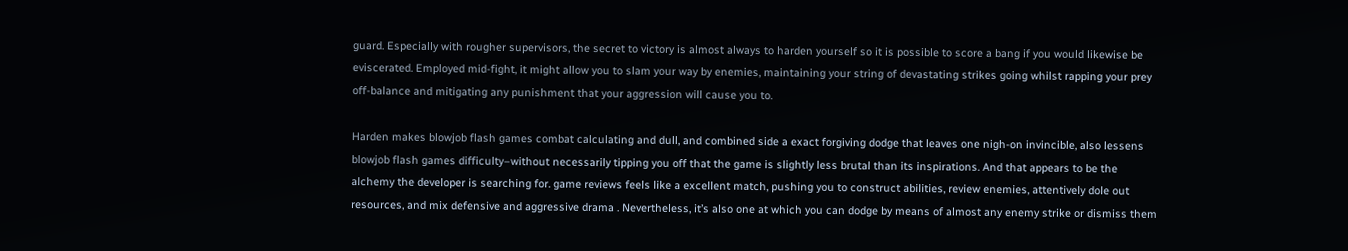guard. Especially with rougher supervisors, the secret to victory is almost always to harden yourself so it is possible to score a bang if you would likewise be eviscerated. Employed mid-fight, it might allow you to slam your way by enemies, maintaining your string of devastating strikes going whilst rapping your prey off-balance and mitigating any punishment that your aggression will cause you to.

Harden makes blowjob flash games combat calculating and dull, and combined side a exact forgiving dodge that leaves one nigh-on invincible, also lessens blowjob flash games difficulty–without necessarily tipping you off that the game is slightly less brutal than its inspirations. And that appears to be the alchemy the developer is searching for. game reviews feels like a excellent match, pushing you to construct abilities, review enemies, attentively dole out resources, and mix defensive and aggressive drama . Nevertheless, it’s also one at which you can dodge by means of almost any enemy strike or dismiss them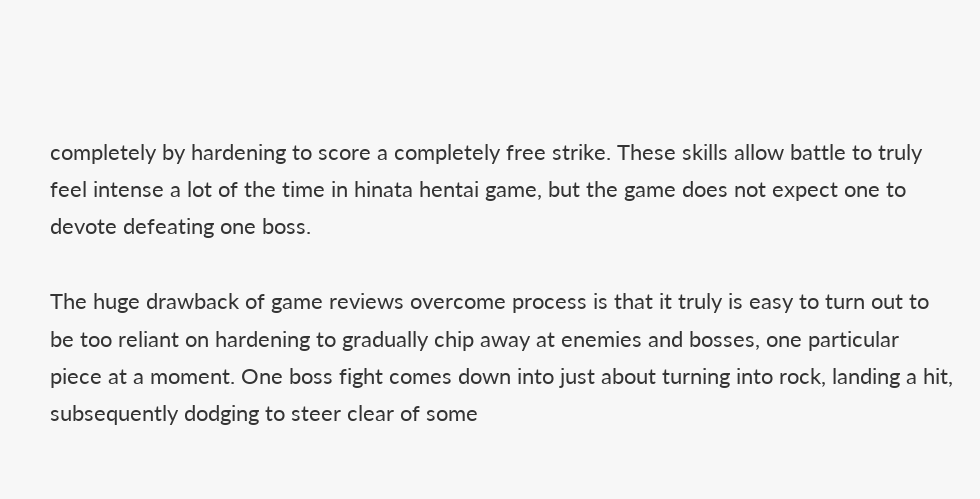completely by hardening to score a completely free strike. These skills allow battle to truly feel intense a lot of the time in hinata hentai game, but the game does not expect one to devote defeating one boss.

The huge drawback of game reviews overcome process is that it truly is easy to turn out to be too reliant on hardening to gradually chip away at enemies and bosses, one particular piece at a moment. One boss fight comes down into just about turning into rock, landing a hit, subsequently dodging to steer clear of some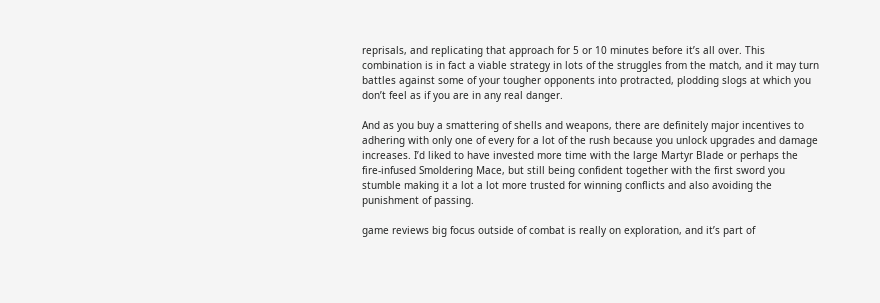reprisals, and replicating that approach for 5 or 10 minutes before it’s all over. This combination is in fact a viable strategy in lots of the struggles from the match, and it may turn battles against some of your tougher opponents into protracted, plodding slogs at which you don’t feel as if you are in any real danger.

And as you buy a smattering of shells and weapons, there are definitely major incentives to adhering with only one of every for a lot of the rush because you unlock upgrades and damage increases. I’d liked to have invested more time with the large Martyr Blade or perhaps the fire-infused Smoldering Mace, but still being confident together with the first sword you stumble making it a lot a lot more trusted for winning conflicts and also avoiding the punishment of passing.

game reviews big focus outside of combat is really on exploration, and it’s part of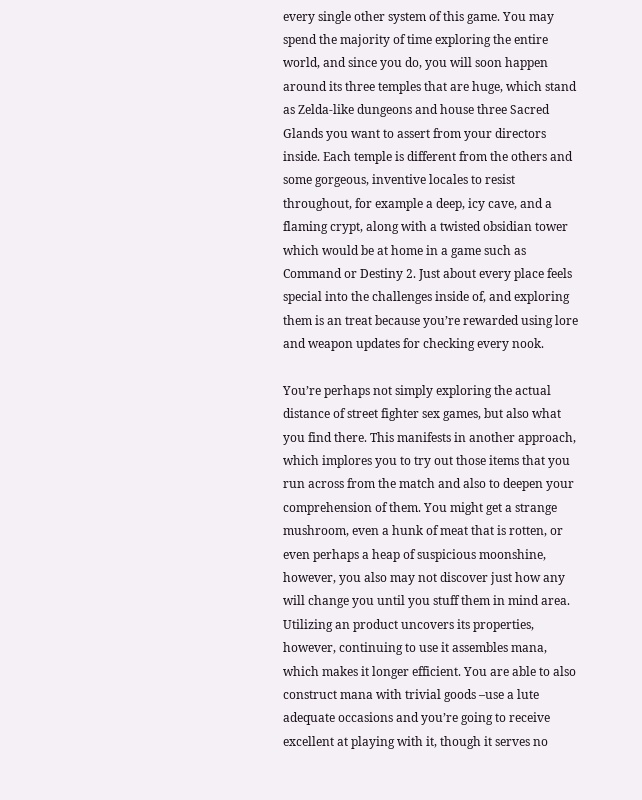every single other system of this game. You may spend the majority of time exploring the entire world, and since you do, you will soon happen around its three temples that are huge, which stand as Zelda-like dungeons and house three Sacred Glands you want to assert from your directors inside. Each temple is different from the others and some gorgeous, inventive locales to resist throughout, for example a deep, icy cave, and a flaming crypt, along with a twisted obsidian tower which would be at home in a game such as Command or Destiny 2. Just about every place feels special into the challenges inside of, and exploring them is an treat because you’re rewarded using lore and weapon updates for checking every nook.

You’re perhaps not simply exploring the actual distance of street fighter sex games, but also what you find there. This manifests in another approach, which implores you to try out those items that you run across from the match and also to deepen your comprehension of them. You might get a strange mushroom, even a hunk of meat that is rotten, or even perhaps a heap of suspicious moonshine, however, you also may not discover just how any will change you until you stuff them in mind area. Utilizing an product uncovers its properties, however, continuing to use it assembles mana, which makes it longer efficient. You are able to also construct mana with trivial goods –use a lute adequate occasions and you’re going to receive excellent at playing with it, though it serves no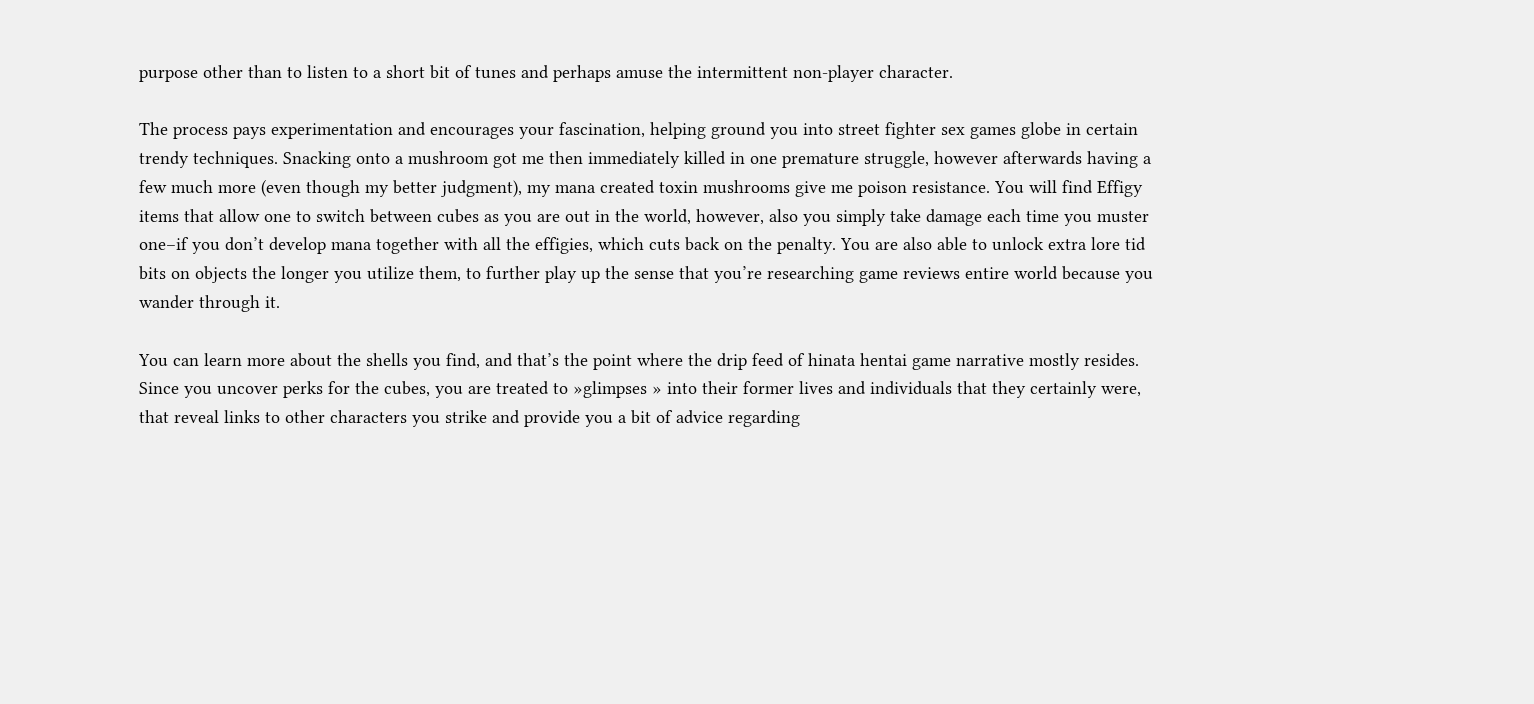purpose other than to listen to a short bit of tunes and perhaps amuse the intermittent non-player character.

The process pays experimentation and encourages your fascination, helping ground you into street fighter sex games globe in certain trendy techniques. Snacking onto a mushroom got me then immediately killed in one premature struggle, however afterwards having a few much more (even though my better judgment), my mana created toxin mushrooms give me poison resistance. You will find Effigy items that allow one to switch between cubes as you are out in the world, however, also you simply take damage each time you muster one–if you don’t develop mana together with all the effigies, which cuts back on the penalty. You are also able to unlock extra lore tid bits on objects the longer you utilize them, to further play up the sense that you’re researching game reviews entire world because you wander through it.

You can learn more about the shells you find, and that’s the point where the drip feed of hinata hentai game narrative mostly resides. Since you uncover perks for the cubes, you are treated to »glimpses » into their former lives and individuals that they certainly were, that reveal links to other characters you strike and provide you a bit of advice regarding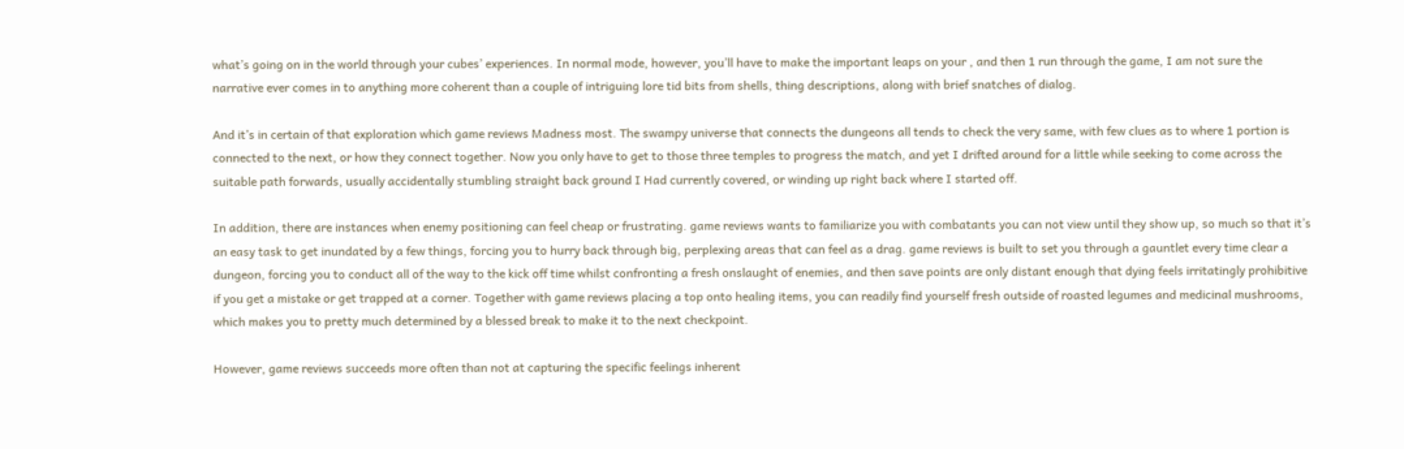what’s going on in the world through your cubes’ experiences. In normal mode, however, you’ll have to make the important leaps on your , and then 1 run through the game, I am not sure the narrative ever comes in to anything more coherent than a couple of intriguing lore tid bits from shells, thing descriptions, along with brief snatches of dialog.

And it’s in certain of that exploration which game reviews Madness most. The swampy universe that connects the dungeons all tends to check the very same, with few clues as to where 1 portion is connected to the next, or how they connect together. Now you only have to get to those three temples to progress the match, and yet I drifted around for a little while seeking to come across the suitable path forwards, usually accidentally stumbling straight back ground I Had currently covered, or winding up right back where I started off.

In addition, there are instances when enemy positioning can feel cheap or frustrating. game reviews wants to familiarize you with combatants you can not view until they show up, so much so that it’s an easy task to get inundated by a few things, forcing you to hurry back through big, perplexing areas that can feel as a drag. game reviews is built to set you through a gauntlet every time clear a dungeon, forcing you to conduct all of the way to the kick off time whilst confronting a fresh onslaught of enemies, and then save points are only distant enough that dying feels irritatingly prohibitive if you get a mistake or get trapped at a corner. Together with game reviews placing a top onto healing items, you can readily find yourself fresh outside of roasted legumes and medicinal mushrooms, which makes you to pretty much determined by a blessed break to make it to the next checkpoint.

However, game reviews succeeds more often than not at capturing the specific feelings inherent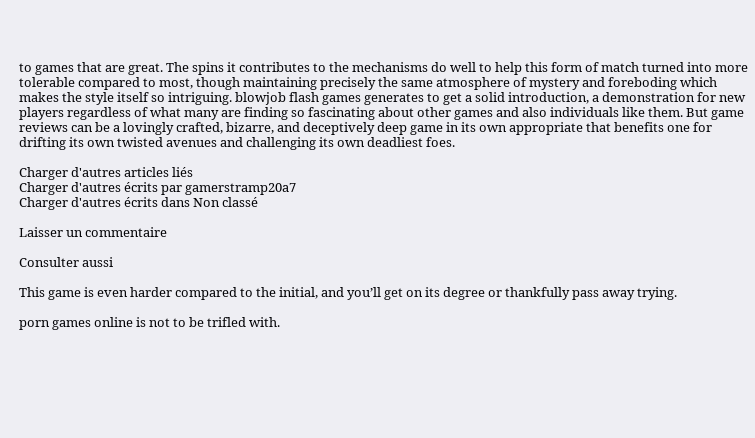to games that are great. The spins it contributes to the mechanisms do well to help this form of match turned into more tolerable compared to most, though maintaining precisely the same atmosphere of mystery and foreboding which makes the style itself so intriguing. blowjob flash games generates to get a solid introduction, a demonstration for new players regardless of what many are finding so fascinating about other games and also individuals like them. But game reviews can be a lovingly crafted, bizarre, and deceptively deep game in its own appropriate that benefits one for drifting its own twisted avenues and challenging its own deadliest foes.

Charger d'autres articles liés
Charger d'autres écrits par gamerstramp20a7
Charger d'autres écrits dans Non classé

Laisser un commentaire

Consulter aussi

This game is even harder compared to the initial, and you’ll get on its degree or thankfully pass away trying.

porn games online is not to be trifled with.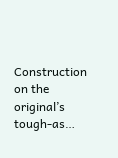Construction on the original’s tough-as…